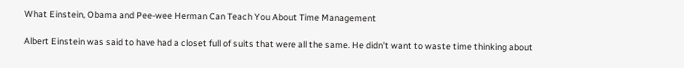What Einstein, Obama and Pee-wee Herman Can Teach You About Time Management

Albert Einstein was said to have had a closet full of suits that were all the same. He didn’t want to waste time thinking about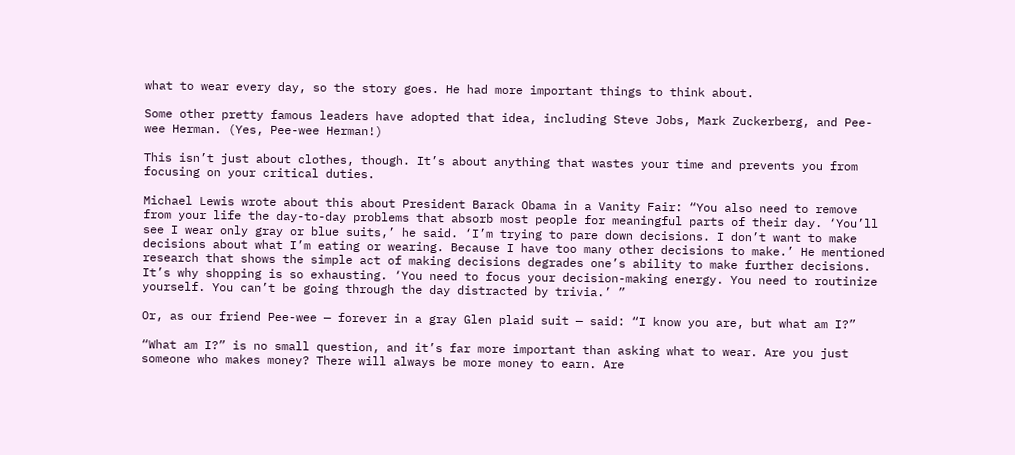what to wear every day, so the story goes. He had more important things to think about.

Some other pretty famous leaders have adopted that idea, including Steve Jobs, Mark Zuckerberg, and Pee-wee Herman. (Yes, Pee-wee Herman!)

This isn’t just about clothes, though. It’s about anything that wastes your time and prevents you from focusing on your critical duties.

Michael Lewis wrote about this about President Barack Obama in a Vanity Fair: “You also need to remove from your life the day-to-day problems that absorb most people for meaningful parts of their day. ‘You’ll see I wear only gray or blue suits,’ he said. ‘I’m trying to pare down decisions. I don’t want to make decisions about what I’m eating or wearing. Because I have too many other decisions to make.’ He mentioned research that shows the simple act of making decisions degrades one’s ability to make further decisions. It’s why shopping is so exhausting. ‘You need to focus your decision-making energy. You need to routinize yourself. You can’t be going through the day distracted by trivia.’ ”

Or, as our friend Pee-wee — forever in a gray Glen plaid suit — said: “I know you are, but what am I?”

“What am I?” is no small question, and it’s far more important than asking what to wear. Are you just someone who makes money? There will always be more money to earn. Are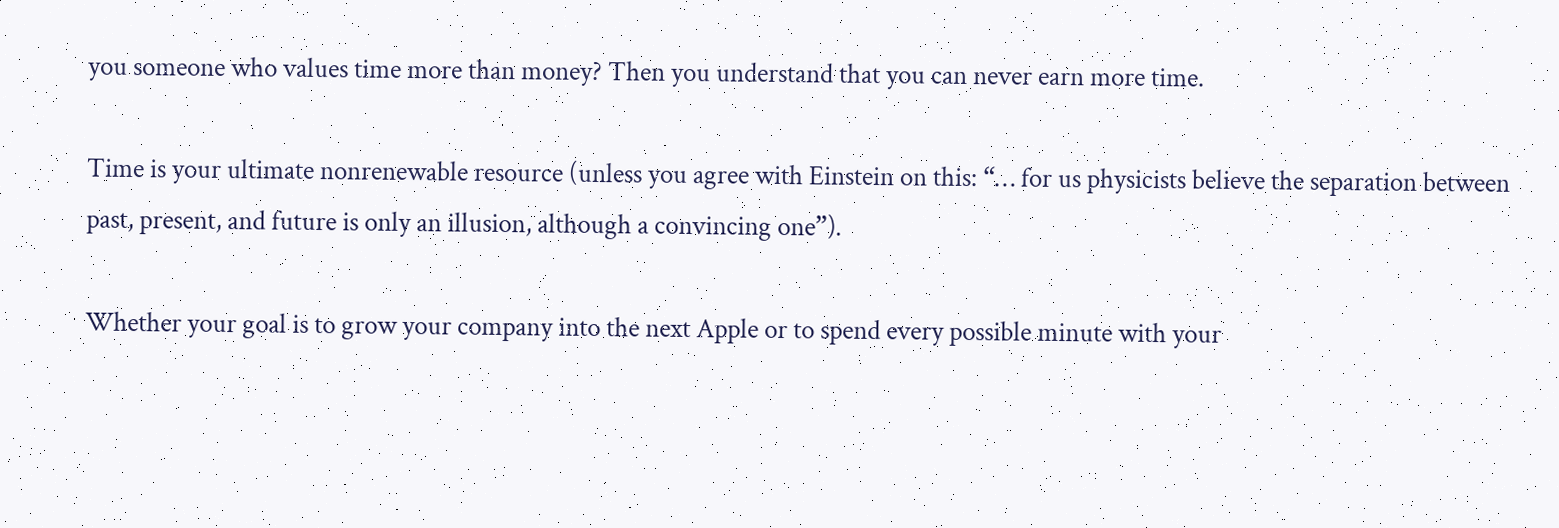you someone who values time more than money? Then you understand that you can never earn more time.

Time is your ultimate nonrenewable resource (unless you agree with Einstein on this: “… for us physicists believe the separation between past, present, and future is only an illusion, although a convincing one”).

Whether your goal is to grow your company into the next Apple or to spend every possible minute with your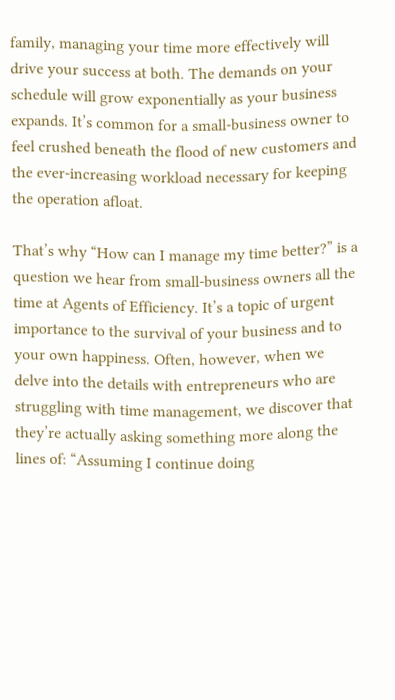family, managing your time more effectively will drive your success at both. The demands on your schedule will grow exponentially as your business expands. It’s common for a small-business owner to feel crushed beneath the flood of new customers and the ever-increasing workload necessary for keeping the operation afloat.

That’s why “How can I manage my time better?” is a question we hear from small-business owners all the time at Agents of Efficiency. It’s a topic of urgent importance to the survival of your business and to your own happiness. Often, however, when we delve into the details with entrepreneurs who are struggling with time management, we discover that they’re actually asking something more along the lines of: “Assuming I continue doing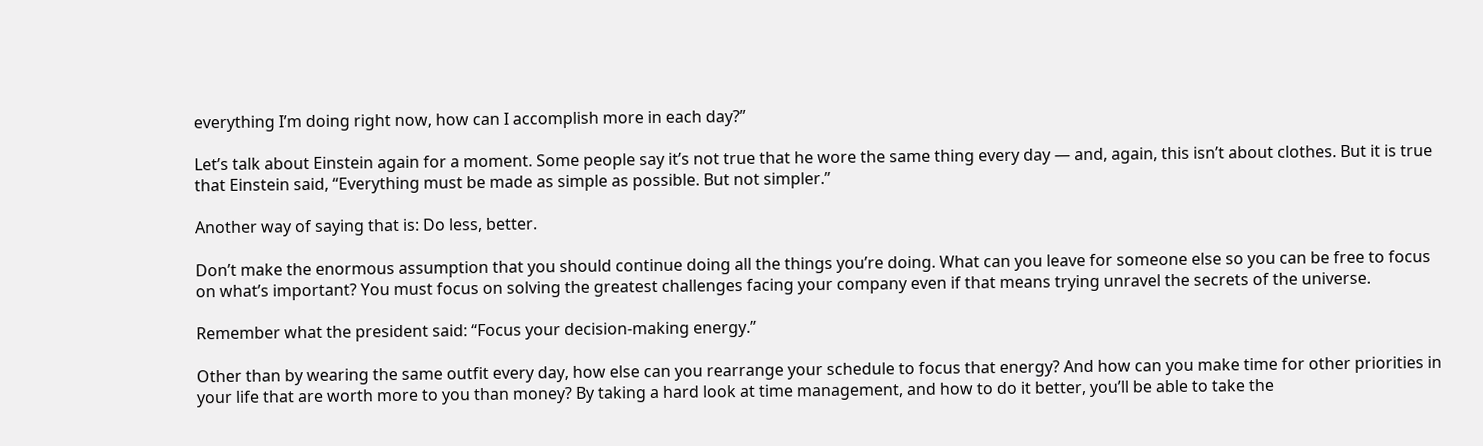everything I’m doing right now, how can I accomplish more in each day?”

Let’s talk about Einstein again for a moment. Some people say it’s not true that he wore the same thing every day — and, again, this isn’t about clothes. But it is true that Einstein said, “Everything must be made as simple as possible. But not simpler.”

Another way of saying that is: Do less, better.

Don’t make the enormous assumption that you should continue doing all the things you’re doing. What can you leave for someone else so you can be free to focus on what’s important? You must focus on solving the greatest challenges facing your company even if that means trying unravel the secrets of the universe.

Remember what the president said: “Focus your decision-making energy.”

Other than by wearing the same outfit every day, how else can you rearrange your schedule to focus that energy? And how can you make time for other priorities in your life that are worth more to you than money? By taking a hard look at time management, and how to do it better, you’ll be able to take the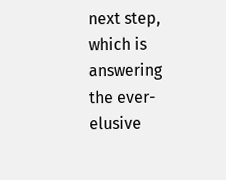next step, which is answering the ever-elusive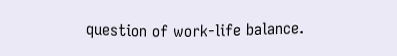question of work-life balance.